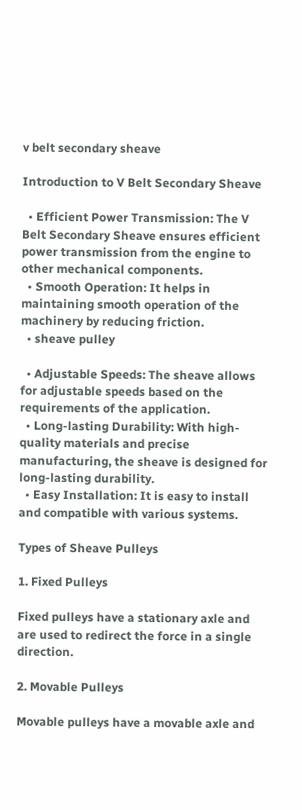v belt secondary sheave

Introduction to V Belt Secondary Sheave

  • Efficient Power Transmission: The V Belt Secondary Sheave ensures efficient power transmission from the engine to other mechanical components.
  • Smooth Operation: It helps in maintaining smooth operation of the machinery by reducing friction.
  • sheave pulley

  • Adjustable Speeds: The sheave allows for adjustable speeds based on the requirements of the application.
  • Long-lasting Durability: With high-quality materials and precise manufacturing, the sheave is designed for long-lasting durability.
  • Easy Installation: It is easy to install and compatible with various systems.

Types of Sheave Pulleys

1. Fixed Pulleys

Fixed pulleys have a stationary axle and are used to redirect the force in a single direction.

2. Movable Pulleys

Movable pulleys have a movable axle and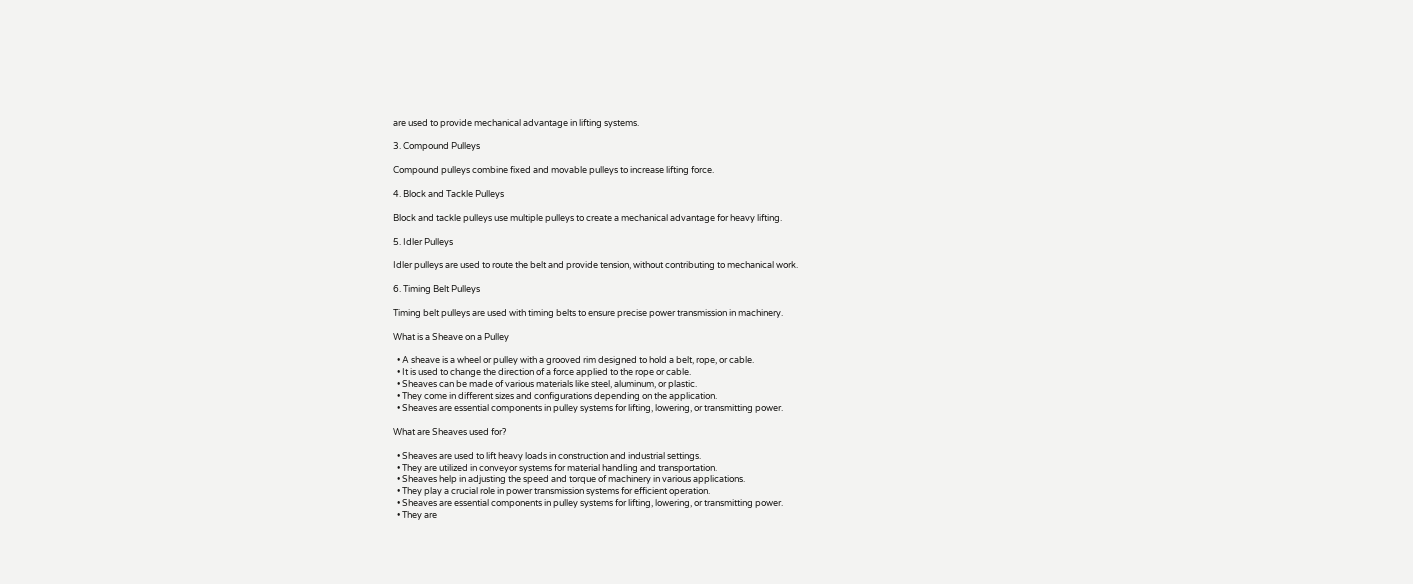are used to provide mechanical advantage in lifting systems.

3. Compound Pulleys

Compound pulleys combine fixed and movable pulleys to increase lifting force.

4. Block and Tackle Pulleys

Block and tackle pulleys use multiple pulleys to create a mechanical advantage for heavy lifting.

5. Idler Pulleys

Idler pulleys are used to route the belt and provide tension, without contributing to mechanical work.

6. Timing Belt Pulleys

Timing belt pulleys are used with timing belts to ensure precise power transmission in machinery.

What is a Sheave on a Pulley

  • A sheave is a wheel or pulley with a grooved rim designed to hold a belt, rope, or cable.
  • It is used to change the direction of a force applied to the rope or cable.
  • Sheaves can be made of various materials like steel, aluminum, or plastic.
  • They come in different sizes and configurations depending on the application.
  • Sheaves are essential components in pulley systems for lifting, lowering, or transmitting power.

What are Sheaves used for?

  • Sheaves are used to lift heavy loads in construction and industrial settings.
  • They are utilized in conveyor systems for material handling and transportation.
  • Sheaves help in adjusting the speed and torque of machinery in various applications.
  • They play a crucial role in power transmission systems for efficient operation.
  • Sheaves are essential components in pulley systems for lifting, lowering, or transmitting power.
  • They are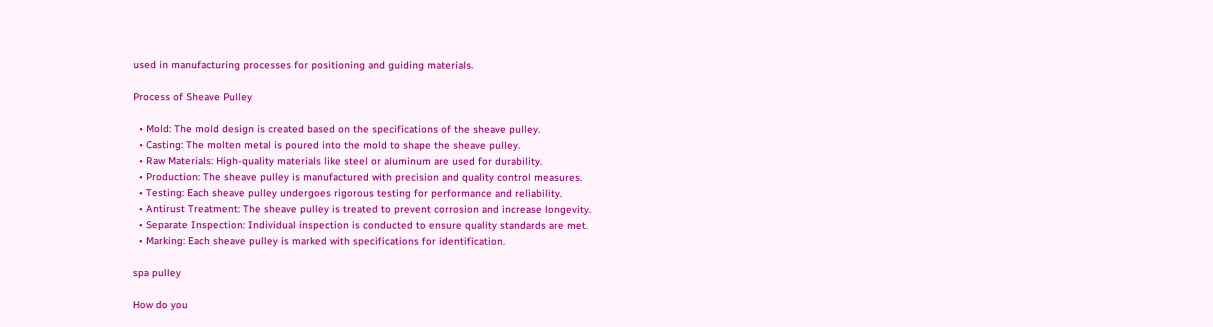used in manufacturing processes for positioning and guiding materials.

Process of Sheave Pulley

  • Mold: The mold design is created based on the specifications of the sheave pulley.
  • Casting: The molten metal is poured into the mold to shape the sheave pulley.
  • Raw Materials: High-quality materials like steel or aluminum are used for durability.
  • Production: The sheave pulley is manufactured with precision and quality control measures.
  • Testing: Each sheave pulley undergoes rigorous testing for performance and reliability.
  • Antirust Treatment: The sheave pulley is treated to prevent corrosion and increase longevity.
  • Separate Inspection: Individual inspection is conducted to ensure quality standards are met.
  • Marking: Each sheave pulley is marked with specifications for identification.

spa pulley

How do you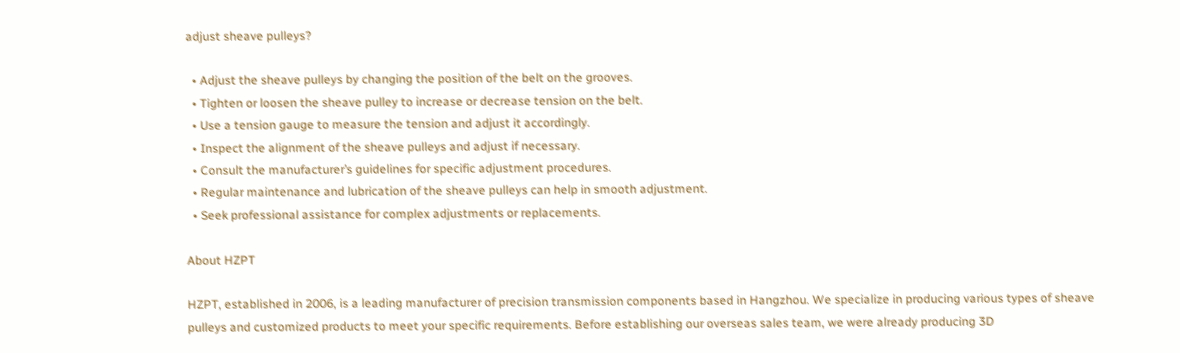adjust sheave pulleys?

  • Adjust the sheave pulleys by changing the position of the belt on the grooves.
  • Tighten or loosen the sheave pulley to increase or decrease tension on the belt.
  • Use a tension gauge to measure the tension and adjust it accordingly.
  • Inspect the alignment of the sheave pulleys and adjust if necessary.
  • Consult the manufacturer’s guidelines for specific adjustment procedures.
  • Regular maintenance and lubrication of the sheave pulleys can help in smooth adjustment.
  • Seek professional assistance for complex adjustments or replacements.

About HZPT

HZPT, established in 2006, is a leading manufacturer of precision transmission components based in Hangzhou. We specialize in producing various types of sheave pulleys and customized products to meet your specific requirements. Before establishing our overseas sales team, we were already producing 3D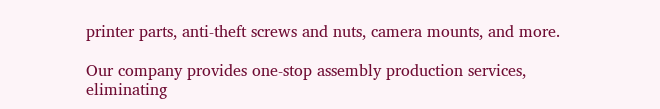printer parts, anti-theft screws and nuts, camera mounts, and more.

Our company provides one-stop assembly production services, eliminating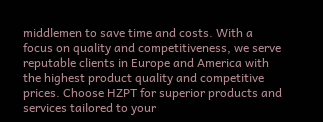middlemen to save time and costs. With a focus on quality and competitiveness, we serve reputable clients in Europe and America with the highest product quality and competitive prices. Choose HZPT for superior products and services tailored to your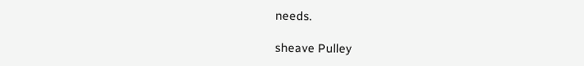needs.

sheave Pulley